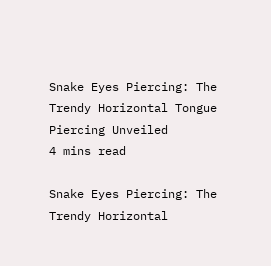Snake Eyes Piercing: The Trendy Horizontal Tongue Piercing Unveiled
4 mins read

Snake Eyes Piercing: The Trendy Horizontal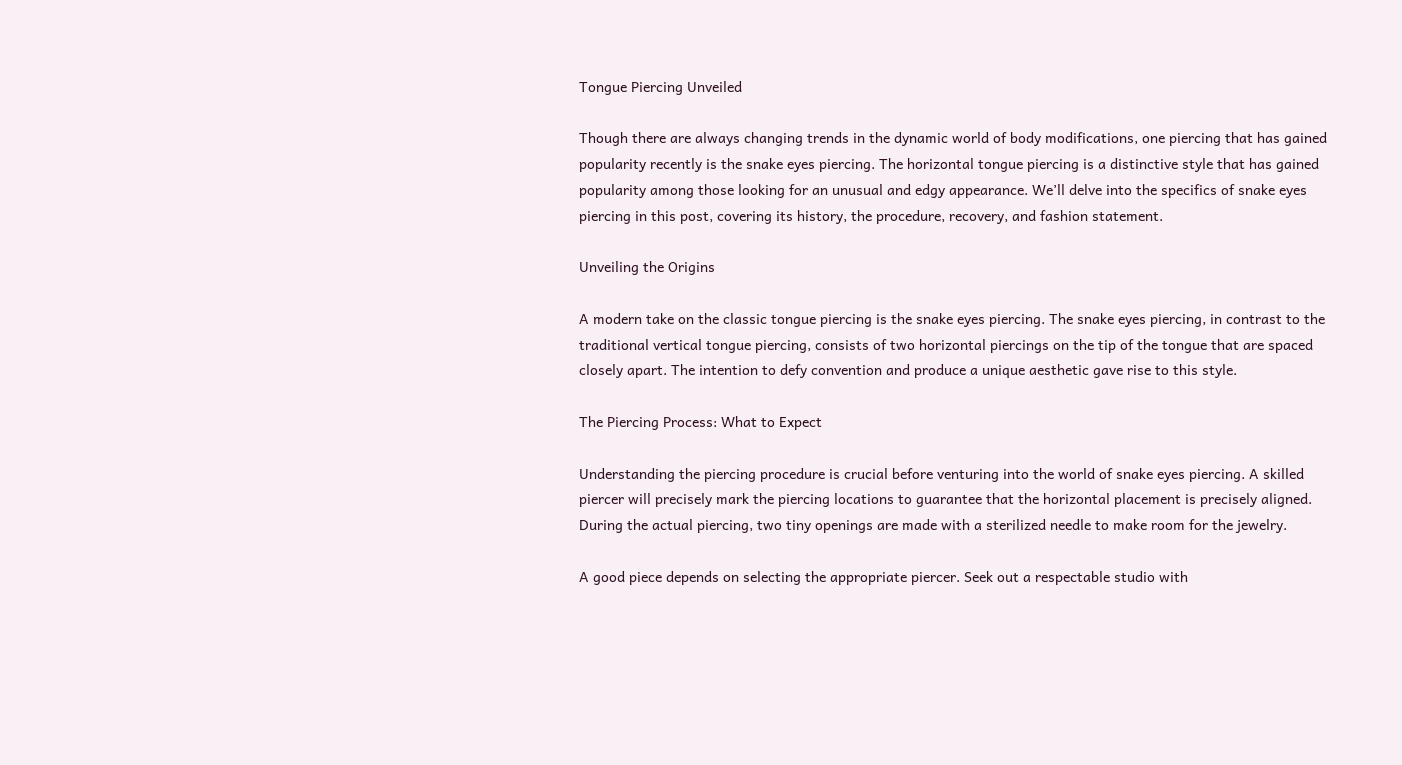Tongue Piercing Unveiled

Though there are always changing trends in the dynamic world of body modifications, one piercing that has gained popularity recently is the snake eyes piercing. The horizontal tongue piercing is a distinctive style that has gained popularity among those looking for an unusual and edgy appearance. We’ll delve into the specifics of snake eyes piercing in this post, covering its history, the procedure, recovery, and fashion statement.

Unveiling the Origins

A modern take on the classic tongue piercing is the snake eyes piercing. The snake eyes piercing, in contrast to the traditional vertical tongue piercing, consists of two horizontal piercings on the tip of the tongue that are spaced closely apart. The intention to defy convention and produce a unique aesthetic gave rise to this style.

The Piercing Process: What to Expect

Understanding the piercing procedure is crucial before venturing into the world of snake eyes piercing. A skilled piercer will precisely mark the piercing locations to guarantee that the horizontal placement is precisely aligned. During the actual piercing, two tiny openings are made with a sterilized needle to make room for the jewelry.

A good piece depends on selecting the appropriate piercer. Seek out a respectable studio with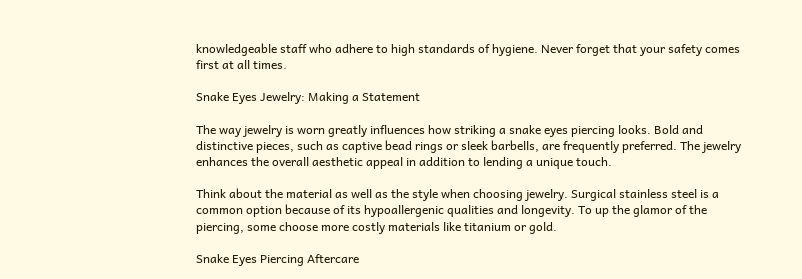knowledgeable staff who adhere to high standards of hygiene. Never forget that your safety comes first at all times.

Snake Eyes Jewelry: Making a Statement

The way jewelry is worn greatly influences how striking a snake eyes piercing looks. Bold and distinctive pieces, such as captive bead rings or sleek barbells, are frequently preferred. The jewelry enhances the overall aesthetic appeal in addition to lending a unique touch.

Think about the material as well as the style when choosing jewelry. Surgical stainless steel is a common option because of its hypoallergenic qualities and longevity. To up the glamor of the piercing, some choose more costly materials like titanium or gold.

Snake Eyes Piercing Aftercare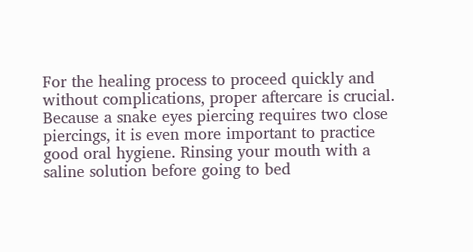For the healing process to proceed quickly and without complications, proper aftercare is crucial. Because a snake eyes piercing requires two close piercings, it is even more important to practice good oral hygiene. Rinsing your mouth with a saline solution before going to bed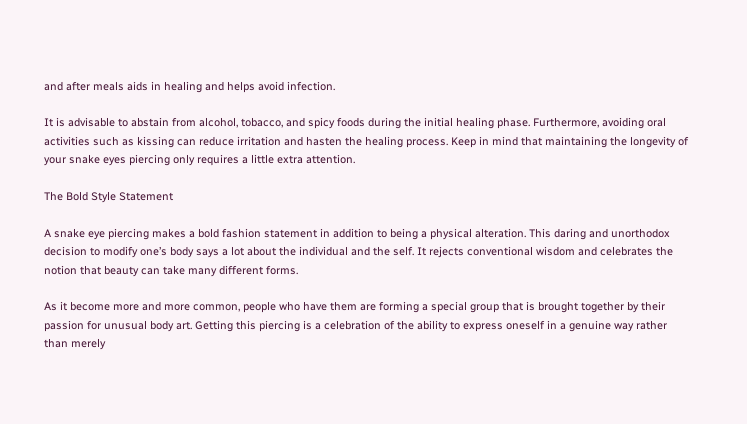and after meals aids in healing and helps avoid infection.

It is advisable to abstain from alcohol, tobacco, and spicy foods during the initial healing phase. Furthermore, avoiding oral activities such as kissing can reduce irritation and hasten the healing process. Keep in mind that maintaining the longevity of your snake eyes piercing only requires a little extra attention.

The Bold Style Statement

A snake eye piercing makes a bold fashion statement in addition to being a physical alteration. This daring and unorthodox decision to modify one’s body says a lot about the individual and the self. It rejects conventional wisdom and celebrates the notion that beauty can take many different forms.

As it become more and more common, people who have them are forming a special group that is brought together by their passion for unusual body art. Getting this piercing is a celebration of the ability to express oneself in a genuine way rather than merely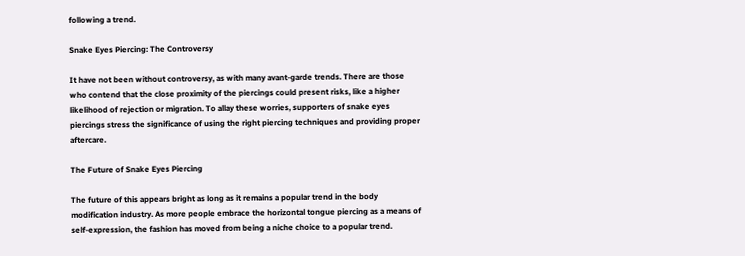following a trend.

Snake Eyes Piercing: The Controversy

It have not been without controversy, as with many avant-garde trends. There are those who contend that the close proximity of the piercings could present risks, like a higher likelihood of rejection or migration. To allay these worries, supporters of snake eyes piercings stress the significance of using the right piercing techniques and providing proper aftercare.

The Future of Snake Eyes Piercing

The future of this appears bright as long as it remains a popular trend in the body modification industry. As more people embrace the horizontal tongue piercing as a means of self-expression, the fashion has moved from being a niche choice to a popular trend.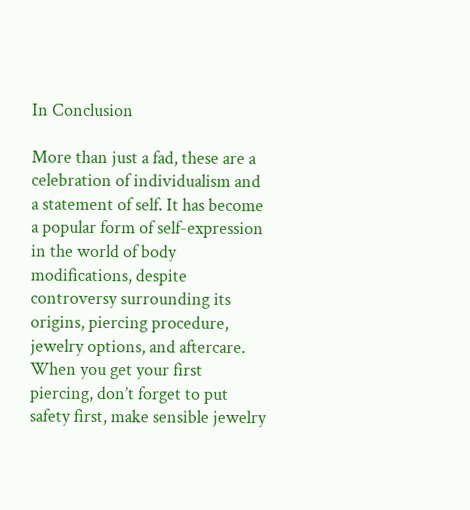In Conclusion

More than just a fad, these are a celebration of individualism and a statement of self. It has become a popular form of self-expression in the world of body modifications, despite controversy surrounding its origins, piercing procedure, jewelry options, and aftercare. When you get your first piercing, don’t forget to put safety first, make sensible jewelry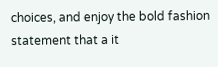choices, and enjoy the bold fashion statement that a it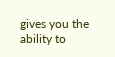gives you the ability to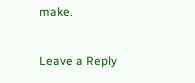make.

Leave a Reply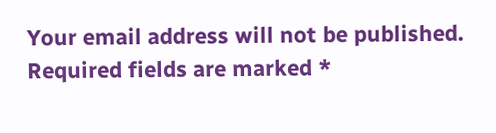Your email address will not be published. Required fields are marked *